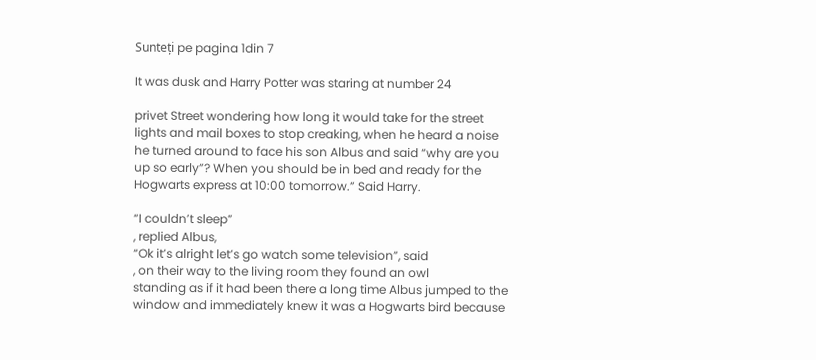Sunteți pe pagina 1din 7

It was dusk and Harry Potter was staring at number 24

privet Street wondering how long it would take for the street
lights and mail boxes to stop creaking, when he heard a noise
he turned around to face his son Albus and said “why are you
up so early”? When you should be in bed and ready for the
Hogwarts express at 10:00 tomorrow.” Said Harry.

“I couldn’t sleep”
, replied Albus,
“Ok it’s alright let’s go watch some television”, said
, on their way to the living room they found an owl
standing as if it had been there a long time Albus jumped to the
window and immediately knew it was a Hogwarts bird because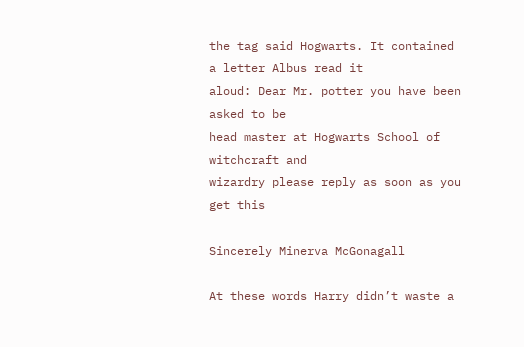the tag said Hogwarts. It contained a letter Albus read it
aloud: Dear Mr. potter you have been asked to be
head master at Hogwarts School of witchcraft and
wizardry please reply as soon as you get this

Sincerely Minerva McGonagall

At these words Harry didn’t waste a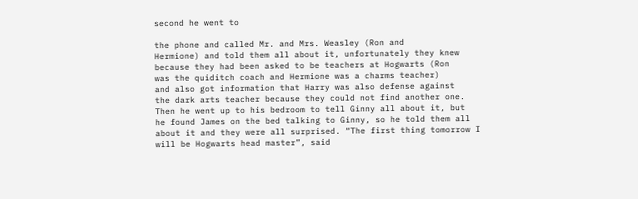second he went to

the phone and called Mr. and Mrs. Weasley (Ron and
Hermione) and told them all about it, unfortunately they knew
because they had been asked to be teachers at Hogwarts (Ron
was the quiditch coach and Hermione was a charms teacher)
and also got information that Harry was also defense against
the dark arts teacher because they could not find another one.
Then he went up to his bedroom to tell Ginny all about it, but
he found James on the bed talking to Ginny, so he told them all
about it and they were all surprised. “The first thing tomorrow I
will be Hogwarts head master”, said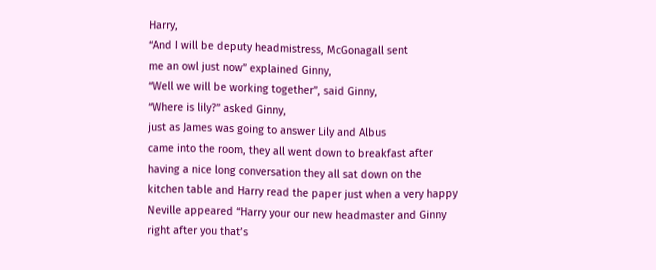Harry,
“And I will be deputy headmistress, McGonagall sent
me an owl just now” explained Ginny,
“Well we will be working together”, said Ginny,
“Where is lily?” asked Ginny,
just as James was going to answer Lily and Albus
came into the room, they all went down to breakfast after
having a nice long conversation they all sat down on the
kitchen table and Harry read the paper just when a very happy
Neville appeared “Harry your our new headmaster and Ginny
right after you that’s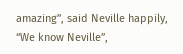amazing”, said Neville happily,
“We know Neville”,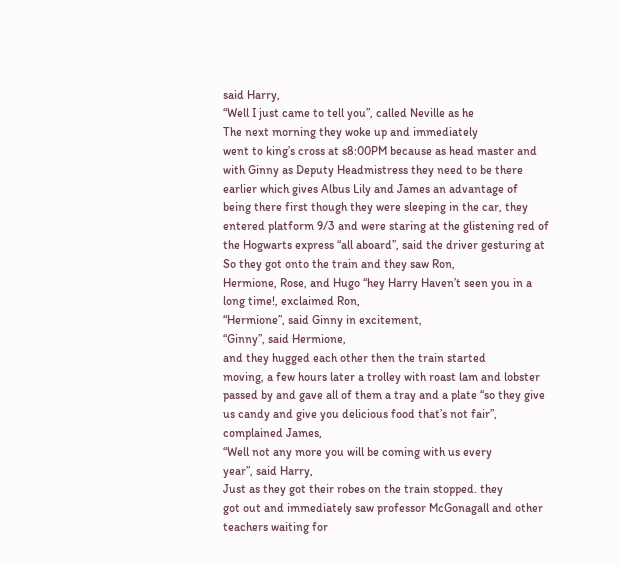said Harry,
“Well I just came to tell you”, called Neville as he
The next morning they woke up and immediately
went to king’s cross at s8:00PM because as head master and
with Ginny as Deputy Headmistress they need to be there
earlier which gives Albus Lily and James an advantage of
being there first though they were sleeping in the car, they
entered platform 9/3 and were staring at the glistening red of
the Hogwarts express “all aboard”, said the driver gesturing at
So they got onto the train and they saw Ron,
Hermione, Rose, and Hugo “hey Harry Haven’t seen you in a
long time!, exclaimed Ron,
“Hermione”, said Ginny in excitement,
“Ginny”, said Hermione,
and they hugged each other then the train started
moving, a few hours later a trolley with roast lam and lobster
passed by and gave all of them a tray and a plate “so they give
us candy and give you delicious food that’s not fair”,
complained James,
“Well not any more you will be coming with us every
year”, said Harry,
Just as they got their robes on the train stopped. they
got out and immediately saw professor McGonagall and other
teachers waiting for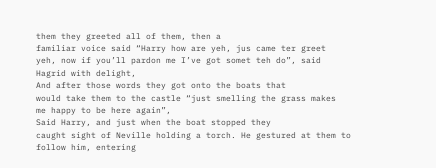them they greeted all of them, then a
familiar voice said “Harry how are yeh, jus came ter greet
yeh, now if you’ll pardon me I’ve got somet teh do”, said
Hagrid with delight,
And after those words they got onto the boats that
would take them to the castle “just smelling the grass makes
me happy to be here again”,
Said Harry, and just when the boat stopped they
caught sight of Neville holding a torch. He gestured at them to
follow him, entering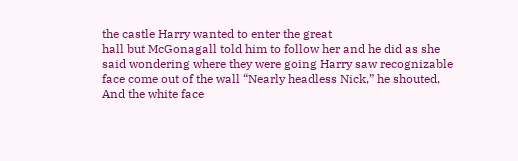the castle Harry wanted to enter the great
hall but McGonagall told him to follow her and he did as she
said wondering where they were going Harry saw recognizable
face come out of the wall “Nearly headless Nick,” he shouted,
And the white face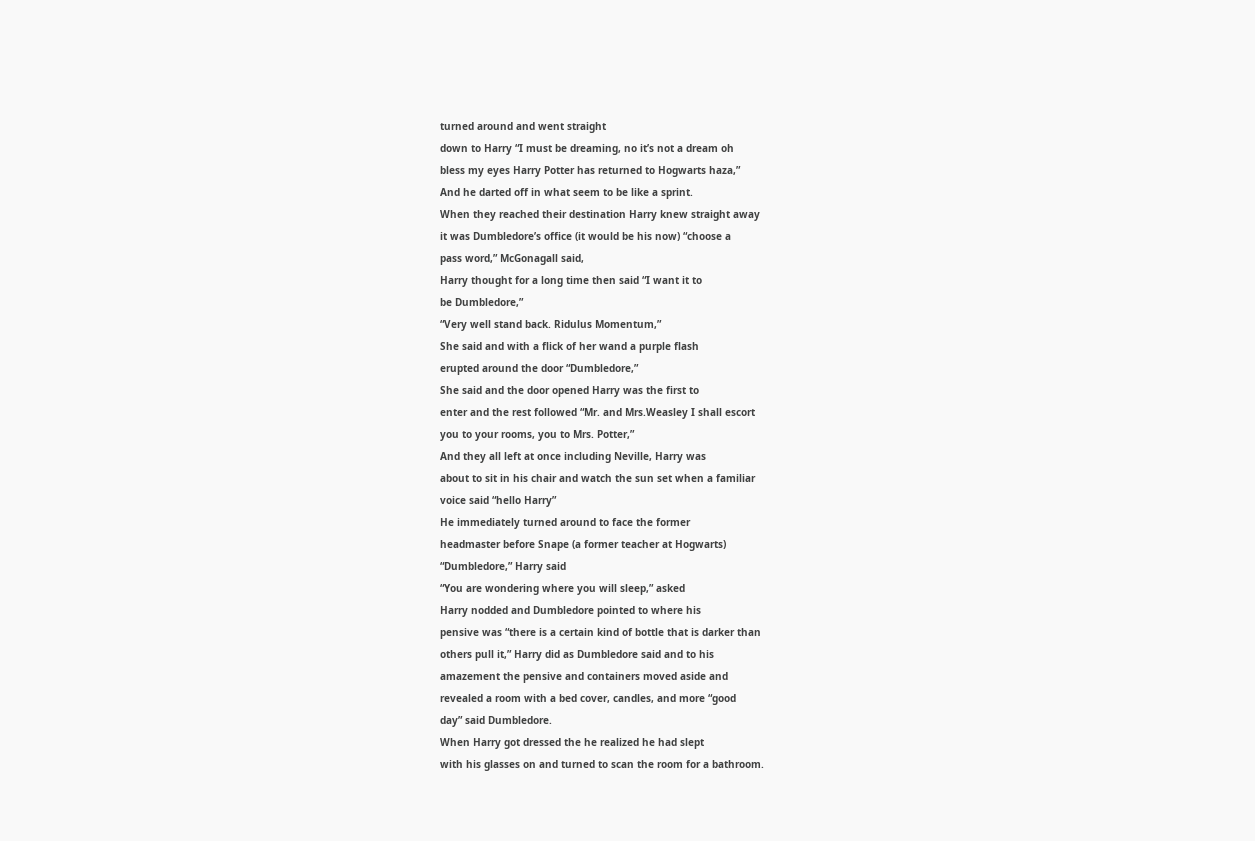turned around and went straight
down to Harry “I must be dreaming, no it’s not a dream oh
bless my eyes Harry Potter has returned to Hogwarts haza,”
And he darted off in what seem to be like a sprint.
When they reached their destination Harry knew straight away
it was Dumbledore’s office (it would be his now) “choose a
pass word,” McGonagall said,
Harry thought for a long time then said “I want it to
be Dumbledore,”
“Very well stand back. Ridulus Momentum,”
She said and with a flick of her wand a purple flash
erupted around the door “Dumbledore,”
She said and the door opened Harry was the first to
enter and the rest followed “Mr. and Mrs.Weasley I shall escort
you to your rooms, you to Mrs. Potter,”
And they all left at once including Neville, Harry was
about to sit in his chair and watch the sun set when a familiar
voice said “hello Harry”
He immediately turned around to face the former
headmaster before Snape (a former teacher at Hogwarts)
“Dumbledore,” Harry said
“You are wondering where you will sleep,” asked
Harry nodded and Dumbledore pointed to where his
pensive was “there is a certain kind of bottle that is darker than
others pull it,” Harry did as Dumbledore said and to his
amazement the pensive and containers moved aside and
revealed a room with a bed cover, candles, and more “good
day” said Dumbledore.
When Harry got dressed the he realized he had slept
with his glasses on and turned to scan the room for a bathroom.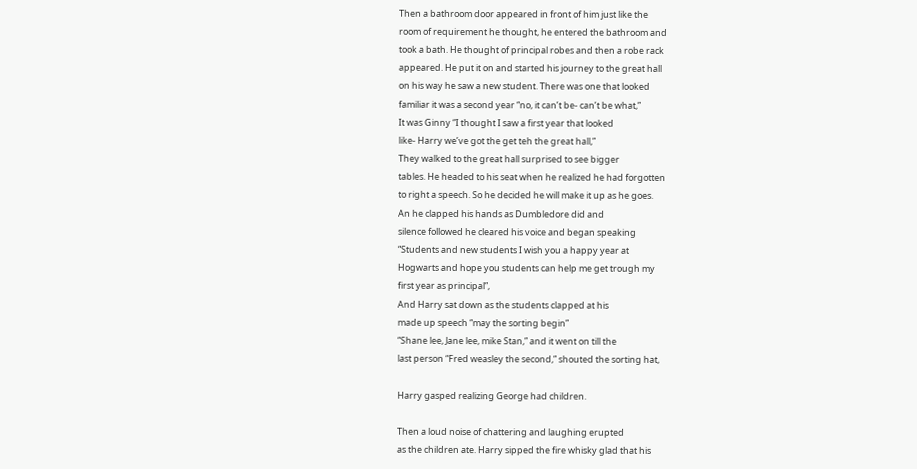Then a bathroom door appeared in front of him just like the
room of requirement he thought, he entered the bathroom and
took a bath. He thought of principal robes and then a robe rack
appeared. He put it on and started his journey to the great hall
on his way he saw a new student. There was one that looked
familiar it was a second year “no, it can’t be- can’t be what,”
It was Ginny “I thought I saw a first year that looked
like- Harry we’ve got the get teh the great hall,”
They walked to the great hall surprised to see bigger
tables. He headed to his seat when he realized he had forgotten
to right a speech. So he decided he will make it up as he goes.
An he clapped his hands as Dumbledore did and
silence followed he cleared his voice and began speaking
“Students and new students I wish you a happy year at
Hogwarts and hope you students can help me get trough my
first year as principal”,
And Harry sat down as the students clapped at his
made up speech “may the sorting begin”
“Shane lee, Jane lee, mike Stan,” and it went on till the
last person “Fred weasley the second,” shouted the sorting hat,

Harry gasped realizing George had children.

Then a loud noise of chattering and laughing erupted
as the children ate. Harry sipped the fire whisky glad that his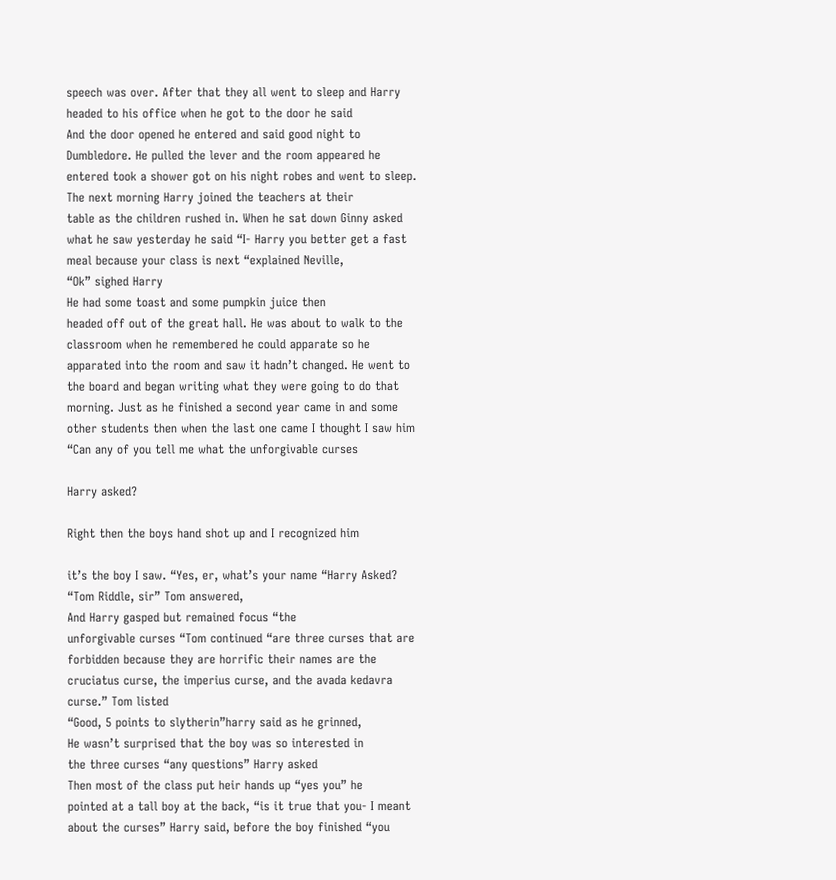speech was over. After that they all went to sleep and Harry
headed to his office when he got to the door he said
And the door opened he entered and said good night to
Dumbledore. He pulled the lever and the room appeared he
entered took a shower got on his night robes and went to sleep.
The next morning Harry joined the teachers at their
table as the children rushed in. When he sat down Ginny asked
what he saw yesterday he said “I- Harry you better get a fast
meal because your class is next “explained Neville,
“Ok” sighed Harry
He had some toast and some pumpkin juice then
headed off out of the great hall. He was about to walk to the
classroom when he remembered he could apparate so he
apparated into the room and saw it hadn’t changed. He went to
the board and began writing what they were going to do that
morning. Just as he finished a second year came in and some
other students then when the last one came I thought I saw him
“Can any of you tell me what the unforgivable curses

Harry asked?

Right then the boys hand shot up and I recognized him

it’s the boy I saw. “Yes, er, what’s your name “Harry Asked?
“Tom Riddle, sir” Tom answered,
And Harry gasped but remained focus “the
unforgivable curses “Tom continued “are three curses that are
forbidden because they are horrific their names are the
cruciatus curse, the imperius curse, and the avada kedavra
curse.” Tom listed
“Good, 5 points to slytherin”harry said as he grinned,
He wasn’t surprised that the boy was so interested in
the three curses “any questions” Harry asked
Then most of the class put heir hands up “yes you” he
pointed at a tall boy at the back, “is it true that you- I meant
about the curses” Harry said, before the boy finished “you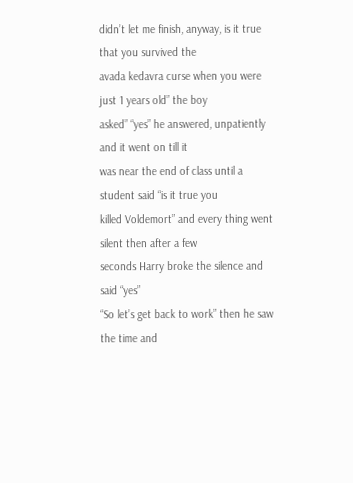didn’t let me finish, anyway, is it true that you survived the
avada kedavra curse when you were just 1 years old” the boy
asked” “yes” he answered, unpatiently and it went on till it
was near the end of class until a student said “is it true you
killed Voldemort” and every thing went silent then after a few
seconds Harry broke the silence and said “yes”
“So let’s get back to work” then he saw the time and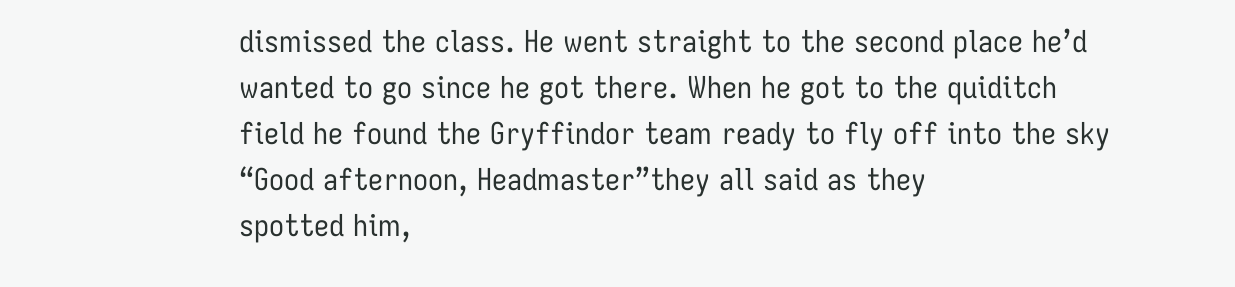dismissed the class. He went straight to the second place he’d
wanted to go since he got there. When he got to the quiditch
field he found the Gryffindor team ready to fly off into the sky
“Good afternoon, Headmaster”they all said as they
spotted him,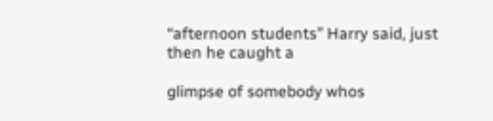“afternoon students” Harry said, just then he caught a

glimpse of somebody whos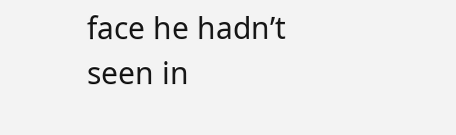face he hadn’t seen in